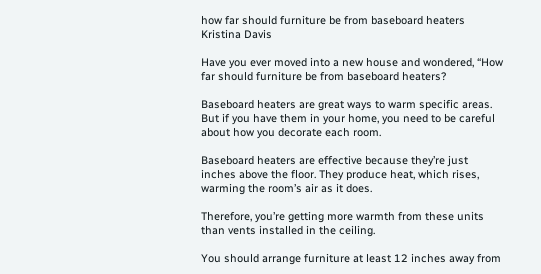how far should furniture be from baseboard heaters
Kristina Davis

Have you ever moved into a new house and wondered, “How far should furniture be from baseboard heaters?

Baseboard heaters are great ways to warm specific areas. But if you have them in your home, you need to be careful about how you decorate each room.

Baseboard heaters are effective because they’re just inches above the floor. They produce heat, which rises, warming the room’s air as it does.

Therefore, you’re getting more warmth from these units than vents installed in the ceiling.

You should arrange furniture at least 12 inches away from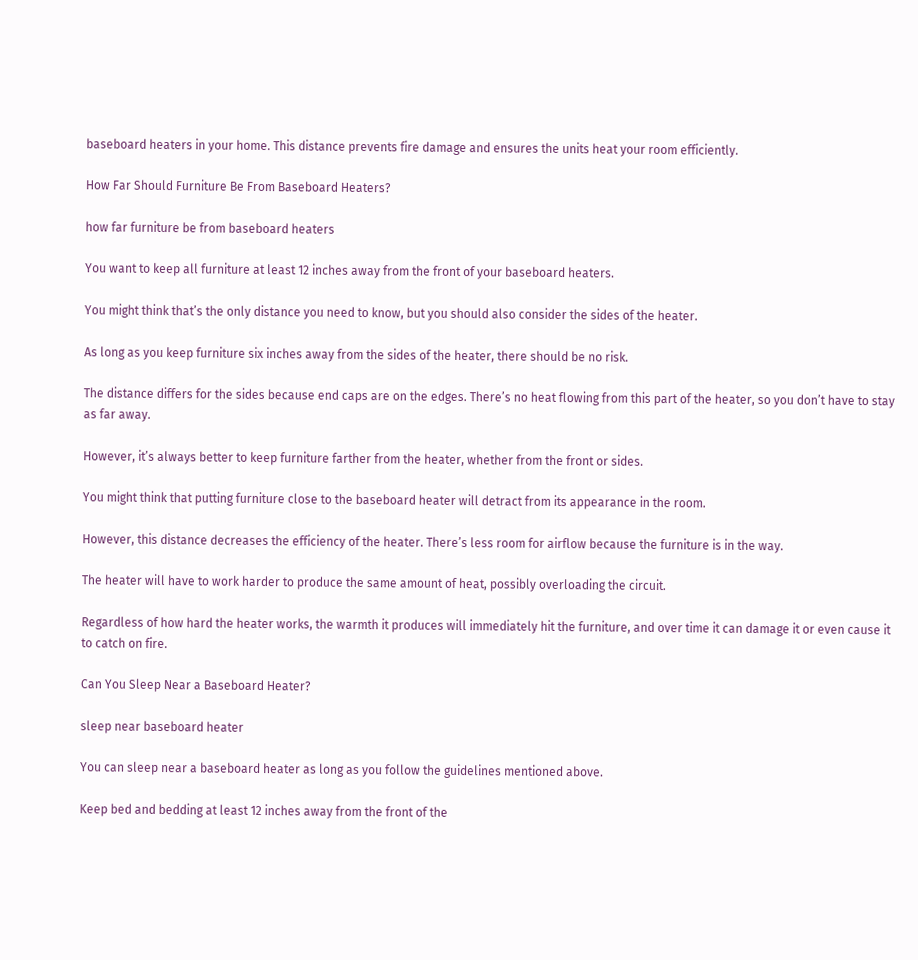baseboard heaters in your home. This distance prevents fire damage and ensures the units heat your room efficiently.

How Far Should Furniture Be From Baseboard Heaters?

how far furniture be from baseboard heaters

You want to keep all furniture at least 12 inches away from the front of your baseboard heaters.

You might think that’s the only distance you need to know, but you should also consider the sides of the heater.

As long as you keep furniture six inches away from the sides of the heater, there should be no risk.

The distance differs for the sides because end caps are on the edges. There’s no heat flowing from this part of the heater, so you don’t have to stay as far away.

However, it’s always better to keep furniture farther from the heater, whether from the front or sides.

You might think that putting furniture close to the baseboard heater will detract from its appearance in the room.

However, this distance decreases the efficiency of the heater. There’s less room for airflow because the furniture is in the way.

The heater will have to work harder to produce the same amount of heat, possibly overloading the circuit.

Regardless of how hard the heater works, the warmth it produces will immediately hit the furniture, and over time it can damage it or even cause it to catch on fire.

Can You Sleep Near a Baseboard Heater?

sleep near baseboard heater

You can sleep near a baseboard heater as long as you follow the guidelines mentioned above.

Keep bed and bedding at least 12 inches away from the front of the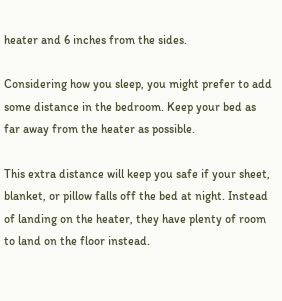heater and 6 inches from the sides.

Considering how you sleep, you might prefer to add some distance in the bedroom. Keep your bed as far away from the heater as possible.

This extra distance will keep you safe if your sheet, blanket, or pillow falls off the bed at night. Instead of landing on the heater, they have plenty of room to land on the floor instead.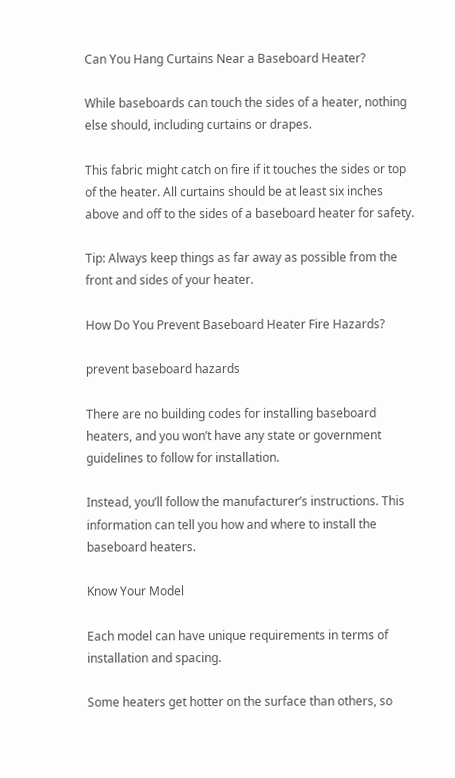Can You Hang Curtains Near a Baseboard Heater?

While baseboards can touch the sides of a heater, nothing else should, including curtains or drapes.

This fabric might catch on fire if it touches the sides or top of the heater. All curtains should be at least six inches above and off to the sides of a baseboard heater for safety.

Tip: Always keep things as far away as possible from the front and sides of your heater.

How Do You Prevent Baseboard Heater Fire Hazards?

prevent baseboard hazards

There are no building codes for installing baseboard heaters, and you won’t have any state or government guidelines to follow for installation.

Instead, you’ll follow the manufacturer’s instructions. This information can tell you how and where to install the baseboard heaters.

Know Your Model

Each model can have unique requirements in terms of installation and spacing.

Some heaters get hotter on the surface than others, so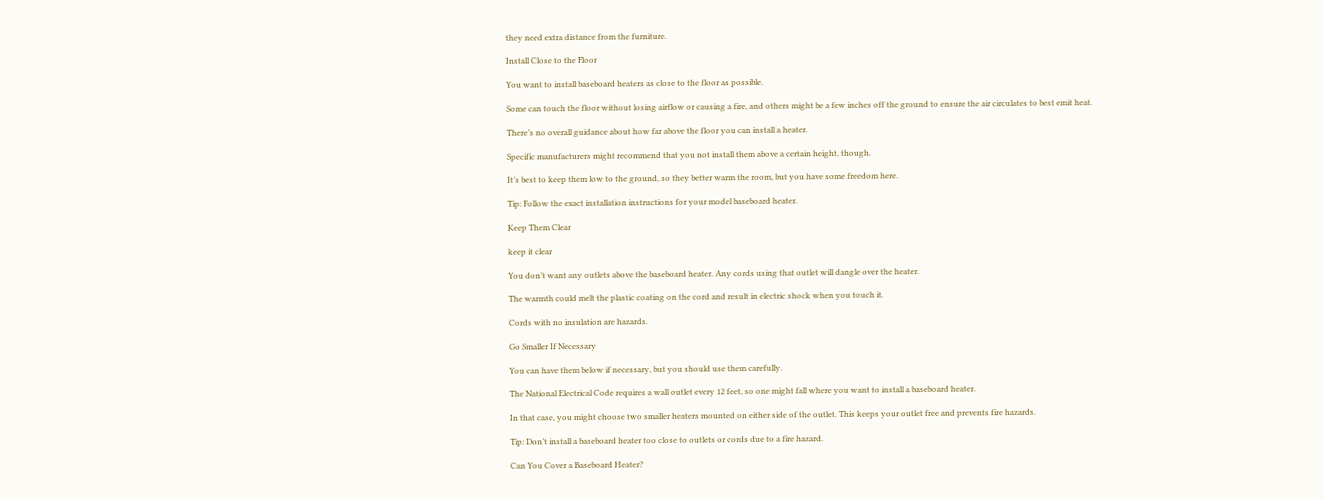they need extra distance from the furniture.

Install Close to the Floor

You want to install baseboard heaters as close to the floor as possible.

Some can touch the floor without losing airflow or causing a fire, and others might be a few inches off the ground to ensure the air circulates to best emit heat.

There’s no overall guidance about how far above the floor you can install a heater.

Specific manufacturers might recommend that you not install them above a certain height, though.

It’s best to keep them low to the ground, so they better warm the room, but you have some freedom here.

Tip: Follow the exact installation instructions for your model baseboard heater.

Keep Them Clear

keep it clear

You don’t want any outlets above the baseboard heater. Any cords using that outlet will dangle over the heater.

The warmth could melt the plastic coating on the cord and result in electric shock when you touch it.

Cords with no insulation are hazards.

Go Smaller If Necessary

You can have them below if necessary, but you should use them carefully.

The National Electrical Code requires a wall outlet every 12 feet, so one might fall where you want to install a baseboard heater.

In that case, you might choose two smaller heaters mounted on either side of the outlet. This keeps your outlet free and prevents fire hazards.

Tip: Don’t install a baseboard heater too close to outlets or cords due to a fire hazard.

Can You Cover a Baseboard Heater?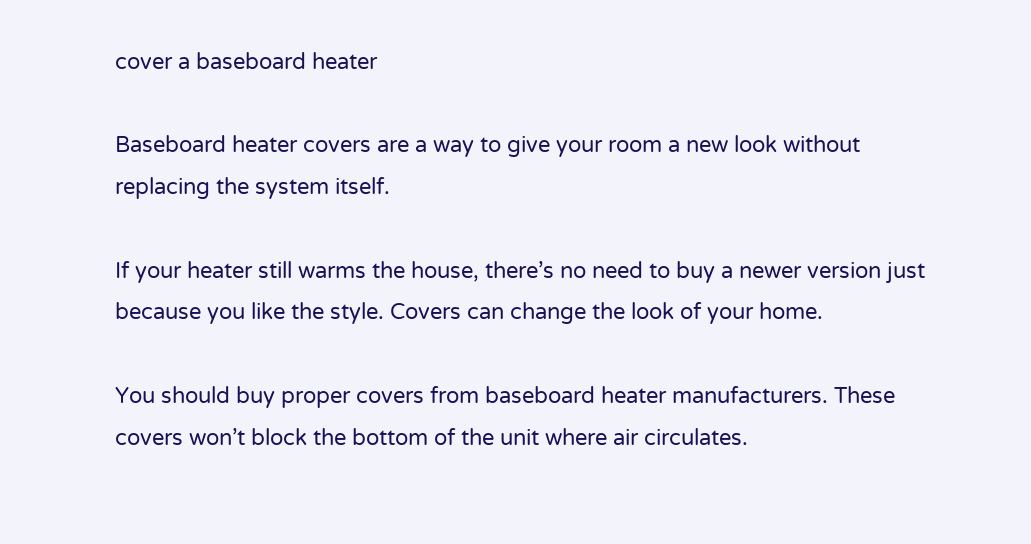cover a baseboard heater

Baseboard heater covers are a way to give your room a new look without replacing the system itself.

If your heater still warms the house, there’s no need to buy a newer version just because you like the style. Covers can change the look of your home.

You should buy proper covers from baseboard heater manufacturers. These covers won’t block the bottom of the unit where air circulates.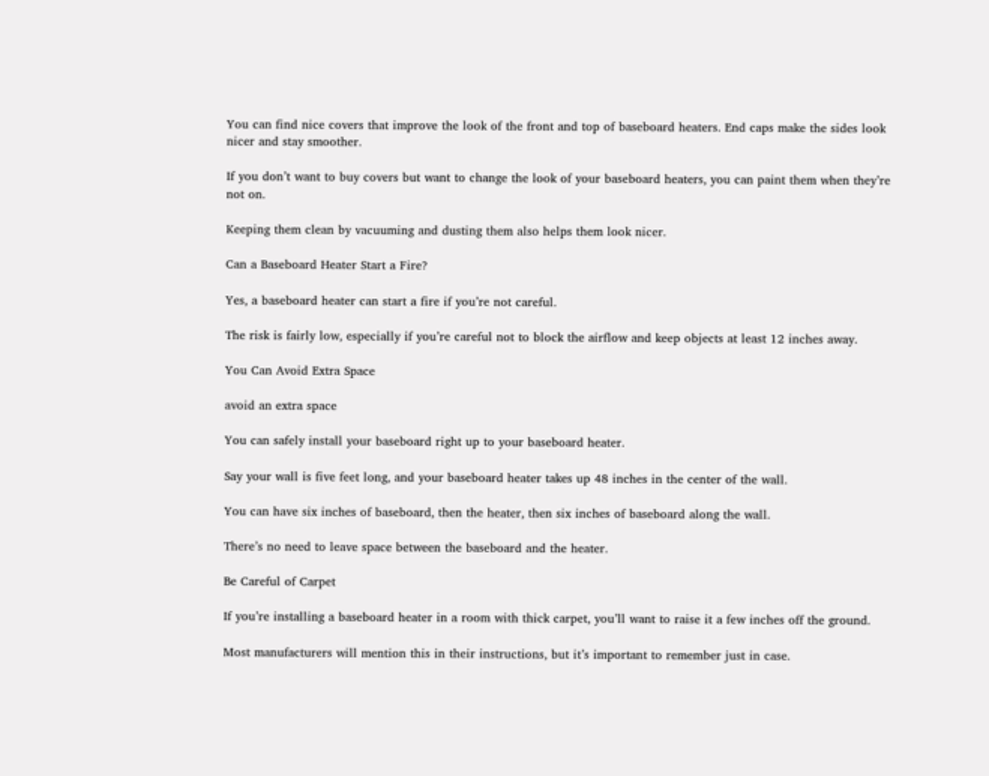You can find nice covers that improve the look of the front and top of baseboard heaters. End caps make the sides look nicer and stay smoother.

If you don’t want to buy covers but want to change the look of your baseboard heaters, you can paint them when they’re not on.

Keeping them clean by vacuuming and dusting them also helps them look nicer.

Can a Baseboard Heater Start a Fire?

Yes, a baseboard heater can start a fire if you’re not careful.

The risk is fairly low, especially if you’re careful not to block the airflow and keep objects at least 12 inches away.

You Can Avoid Extra Space

avoid an extra space

You can safely install your baseboard right up to your baseboard heater.

Say your wall is five feet long, and your baseboard heater takes up 48 inches in the center of the wall.

You can have six inches of baseboard, then the heater, then six inches of baseboard along the wall.

There’s no need to leave space between the baseboard and the heater.

Be Careful of Carpet

If you’re installing a baseboard heater in a room with thick carpet, you’ll want to raise it a few inches off the ground.

Most manufacturers will mention this in their instructions, but it’s important to remember just in case.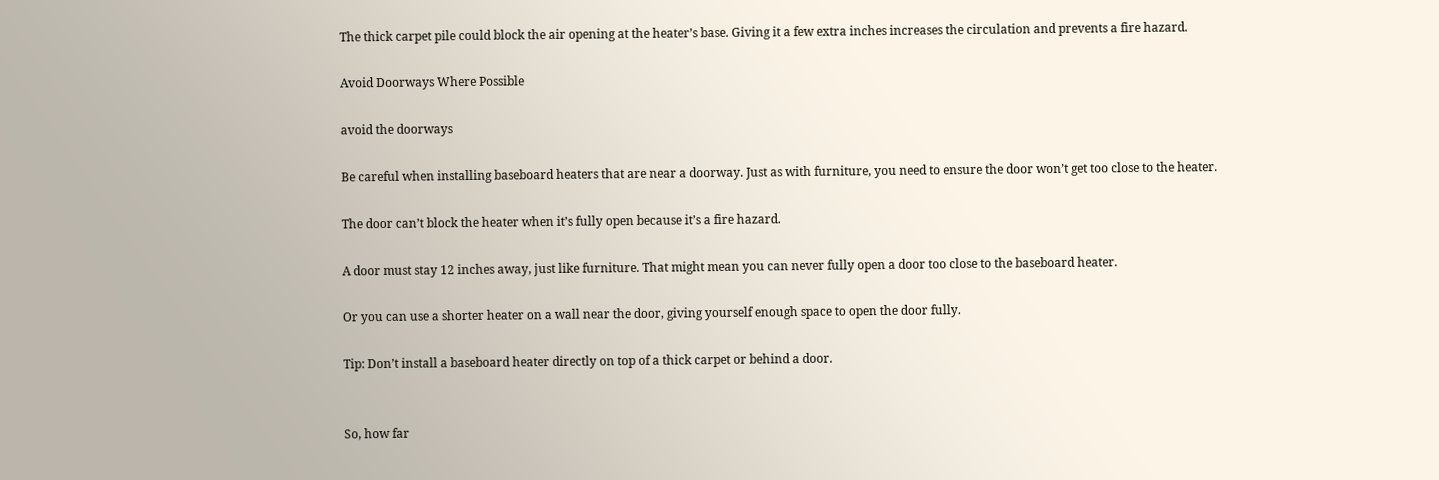The thick carpet pile could block the air opening at the heater’s base. Giving it a few extra inches increases the circulation and prevents a fire hazard.

Avoid Doorways Where Possible

avoid the doorways

Be careful when installing baseboard heaters that are near a doorway. Just as with furniture, you need to ensure the door won’t get too close to the heater.

The door can’t block the heater when it’s fully open because it’s a fire hazard.

A door must stay 12 inches away, just like furniture. That might mean you can never fully open a door too close to the baseboard heater.

Or you can use a shorter heater on a wall near the door, giving yourself enough space to open the door fully.

Tip: Don’t install a baseboard heater directly on top of a thick carpet or behind a door.


So, how far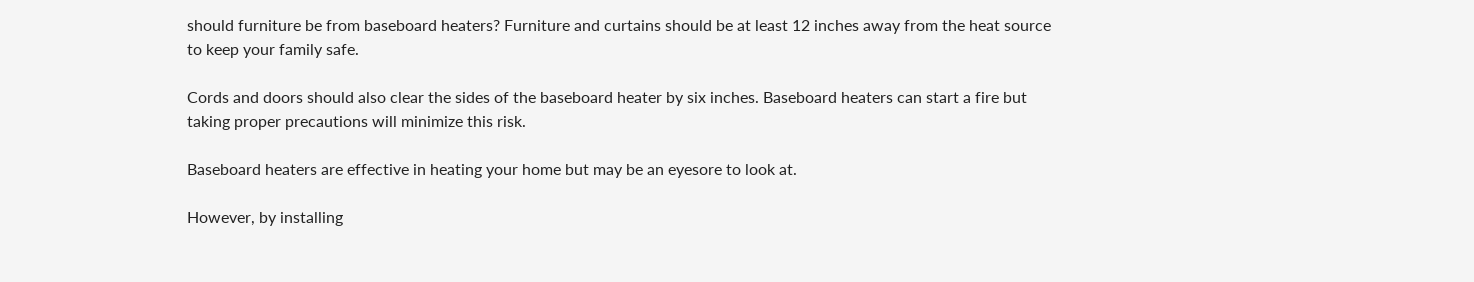should furniture be from baseboard heaters? Furniture and curtains should be at least 12 inches away from the heat source to keep your family safe.

Cords and doors should also clear the sides of the baseboard heater by six inches. Baseboard heaters can start a fire but taking proper precautions will minimize this risk.

Baseboard heaters are effective in heating your home but may be an eyesore to look at.

However, by installing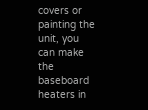covers or painting the unit, you can make the baseboard heaters in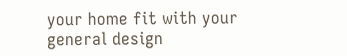your home fit with your general design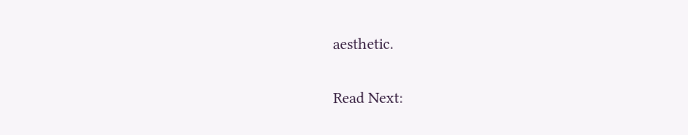aesthetic.

Read Next: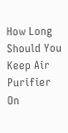How Long Should You Keep Air Purifier On